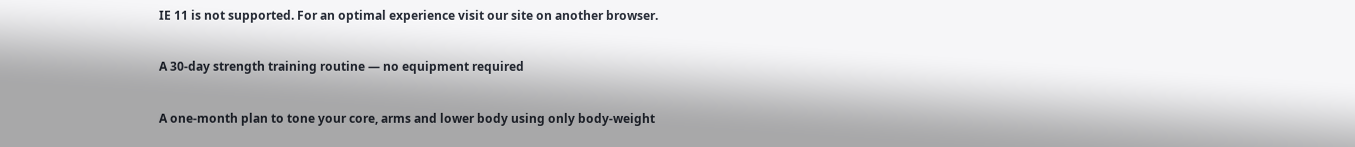IE 11 is not supported. For an optimal experience visit our site on another browser.

A 30-day strength training routine — no equipment required

A one-month plan to tone your core, arms and lower body using only body-weight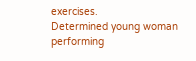exercises.
Determined young woman performing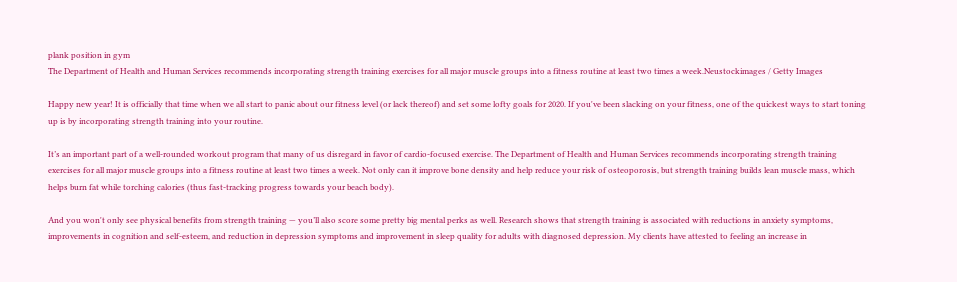plank position in gym
The Department of Health and Human Services recommends incorporating strength training exercises for all major muscle groups into a fitness routine at least two times a week.Neustockimages / Getty Images

Happy new year! It is officially that time when we all start to panic about our fitness level (or lack thereof) and set some lofty goals for 2020. If you've been slacking on your fitness, one of the quickest ways to start toning up is by incorporating strength training into your routine.

It’s an important part of a well-rounded workout program that many of us disregard in favor of cardio-focused exercise. The Department of Health and Human Services recommends incorporating strength training exercises for all major muscle groups into a fitness routine at least two times a week. Not only can it improve bone density and help reduce your risk of osteoporosis, but strength training builds lean muscle mass, which helps burn fat while torching calories (thus fast-tracking progress towards your beach body).

And you won't only see physical benefits from strength training — you’ll also score some pretty big mental perks as well. Research shows that strength training is associated with reductions in anxiety symptoms, improvements in cognition and self-esteem, and reduction in depression symptoms and improvement in sleep quality for adults with diagnosed depression. My clients have attested to feeling an increase in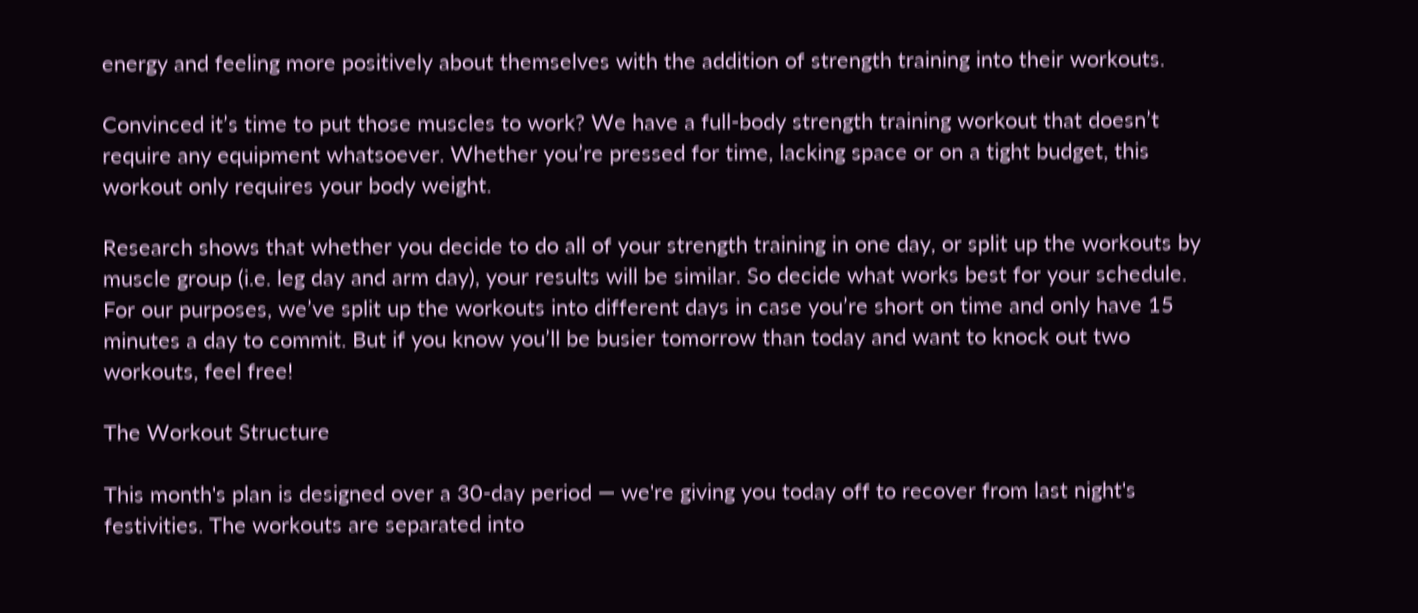energy and feeling more positively about themselves with the addition of strength training into their workouts.

Convinced it’s time to put those muscles to work? We have a full-body strength training workout that doesn’t require any equipment whatsoever. Whether you’re pressed for time, lacking space or on a tight budget, this workout only requires your body weight.

Research shows that whether you decide to do all of your strength training in one day, or split up the workouts by muscle group (i.e. leg day and arm day), your results will be similar. So decide what works best for your schedule. For our purposes, we’ve split up the workouts into different days in case you’re short on time and only have 15 minutes a day to commit. But if you know you’ll be busier tomorrow than today and want to knock out two workouts, feel free!

The Workout Structure

This month's plan is designed over a 30-day period — we're giving you today off to recover from last night's festivities. The workouts are separated into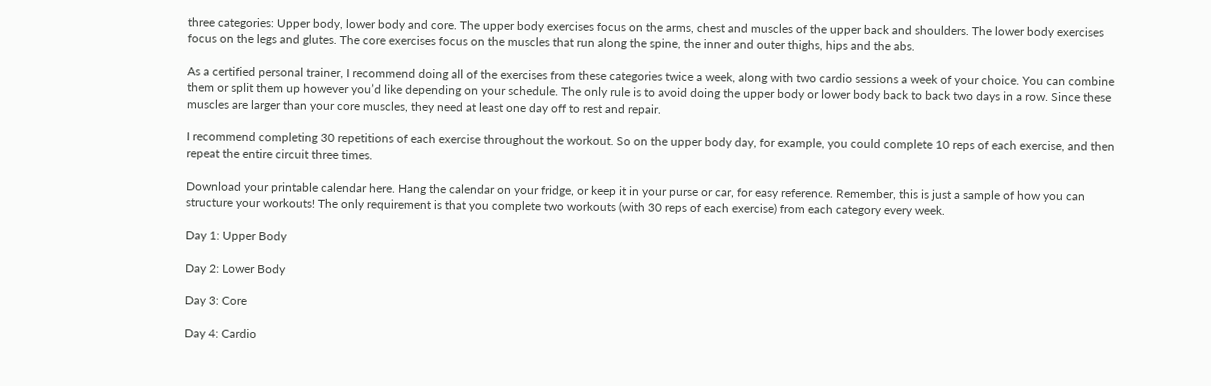three categories: Upper body, lower body and core. The upper body exercises focus on the arms, chest and muscles of the upper back and shoulders. The lower body exercises focus on the legs and glutes. The core exercises focus on the muscles that run along the spine, the inner and outer thighs, hips and the abs.

As a certified personal trainer, I recommend doing all of the exercises from these categories twice a week, along with two cardio sessions a week of your choice. You can combine them or split them up however you’d like depending on your schedule. The only rule is to avoid doing the upper body or lower body back to back two days in a row. Since these muscles are larger than your core muscles, they need at least one day off to rest and repair.

I recommend completing 30 repetitions of each exercise throughout the workout. So on the upper body day, for example, you could complete 10 reps of each exercise, and then repeat the entire circuit three times.

Download your printable calendar here. Hang the calendar on your fridge, or keep it in your purse or car, for easy reference. Remember, this is just a sample of how you can structure your workouts! The only requirement is that you complete two workouts (with 30 reps of each exercise) from each category every week.

Day 1: Upper Body

Day 2: Lower Body

Day 3: Core

Day 4: Cardio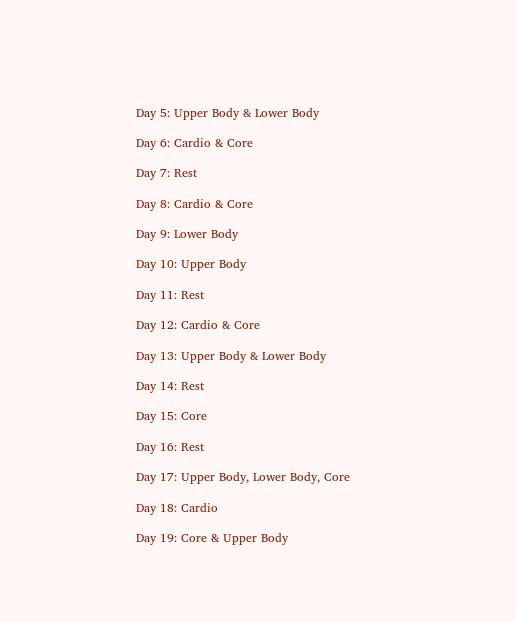Day 5: Upper Body & Lower Body

Day 6: Cardio & Core

Day 7: Rest

Day 8: Cardio & Core

Day 9: Lower Body

Day 10: Upper Body

Day 11: Rest

Day 12: Cardio & Core

Day 13: Upper Body & Lower Body

Day 14: Rest

Day 15: Core

Day 16: Rest

Day 17: Upper Body, Lower Body, Core

Day 18: Cardio

Day 19: Core & Upper Body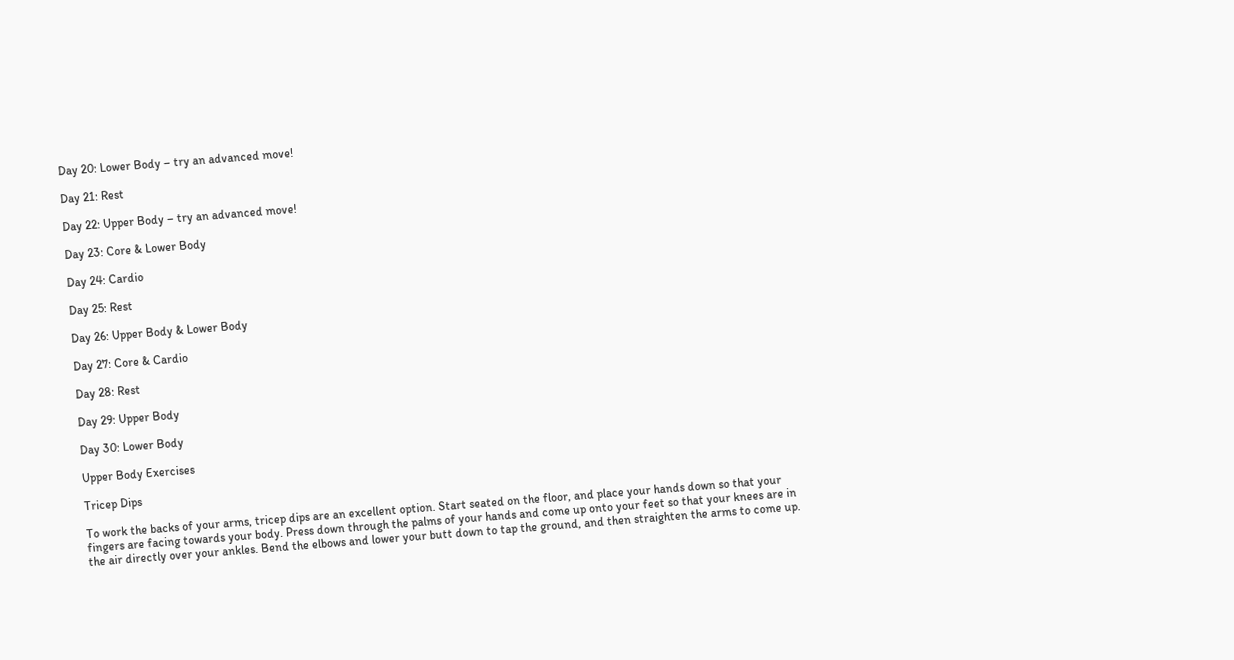Day 20: Lower Body – try an advanced move!

Day 21: Rest

Day 22: Upper Body – try an advanced move!

Day 23: Core & Lower Body

Day 24: Cardio

Day 25: Rest

Day 26: Upper Body & Lower Body

Day 27: Core & Cardio

Day 28: Rest

Day 29: Upper Body

Day 30: Lower Body

Upper Body Exercises

Tricep Dips

To work the backs of your arms, tricep dips are an excellent option. Start seated on the floor, and place your hands down so that your fingers are facing towards your body. Press down through the palms of your hands and come up onto your feet so that your knees are in the air directly over your ankles. Bend the elbows and lower your butt down to tap the ground, and then straighten the arms to come up.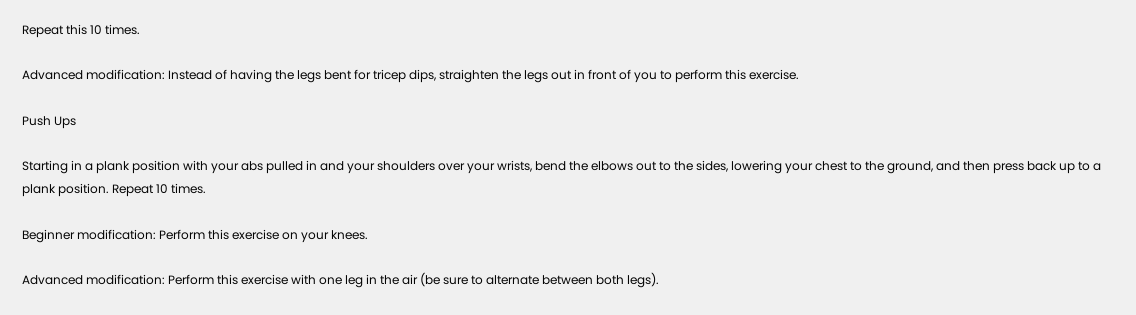Repeat this 10 times.

Advanced modification: Instead of having the legs bent for tricep dips, straighten the legs out in front of you to perform this exercise.

Push Ups

Starting in a plank position with your abs pulled in and your shoulders over your wrists, bend the elbows out to the sides, lowering your chest to the ground, and then press back up to a plank position. Repeat 10 times.

Beginner modification: Perform this exercise on your knees.

Advanced modification: Perform this exercise with one leg in the air (be sure to alternate between both legs).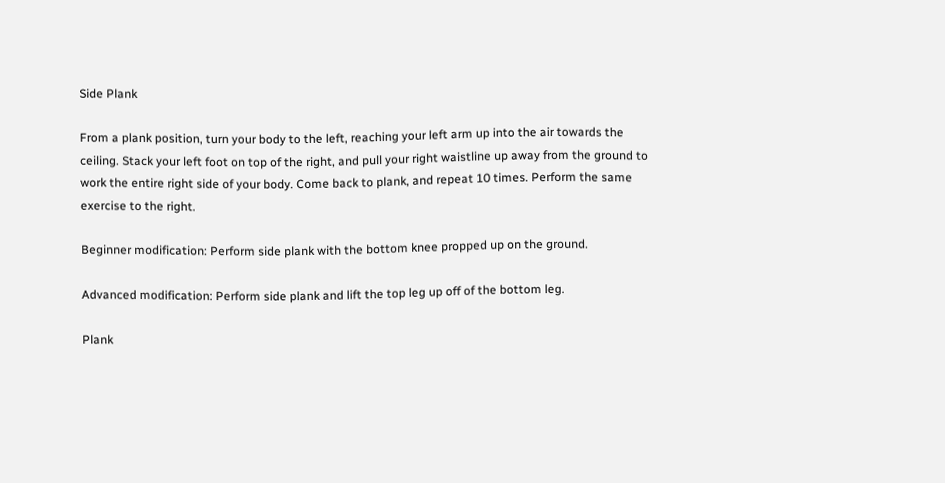Side Plank

From a plank position, turn your body to the left, reaching your left arm up into the air towards the ceiling. Stack your left foot on top of the right, and pull your right waistline up away from the ground to work the entire right side of your body. Come back to plank, and repeat 10 times. Perform the same exercise to the right.

Beginner modification: Perform side plank with the bottom knee propped up on the ground.

Advanced modification: Perform side plank and lift the top leg up off of the bottom leg.

Plank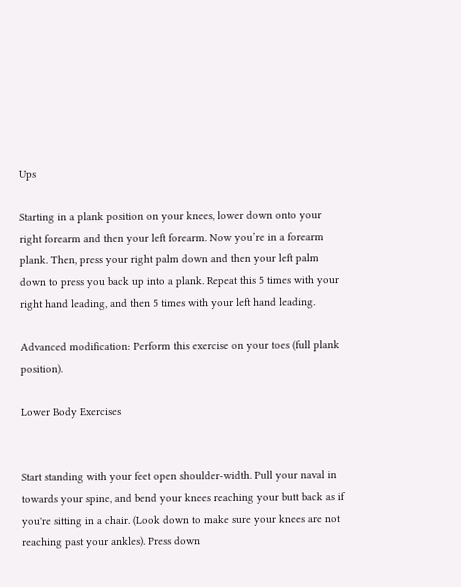Ups

Starting in a plank position on your knees, lower down onto your right forearm and then your left forearm. Now you’re in a forearm plank. Then, press your right palm down and then your left palm down to press you back up into a plank. Repeat this 5 times with your right hand leading, and then 5 times with your left hand leading.

Advanced modification: Perform this exercise on your toes (full plank position).

Lower Body Exercises


Start standing with your feet open shoulder-width. Pull your naval in towards your spine, and bend your knees reaching your butt back as if you're sitting in a chair. (Look down to make sure your knees are not reaching past your ankles). Press down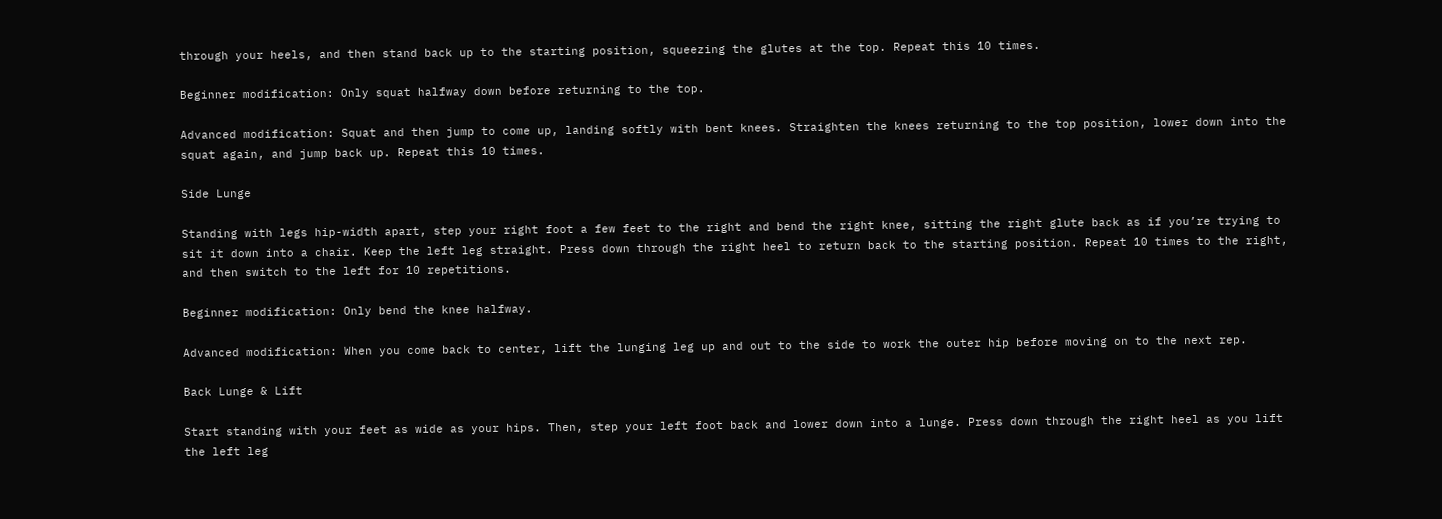through your heels, and then stand back up to the starting position, squeezing the glutes at the top. Repeat this 10 times.

Beginner modification: Only squat halfway down before returning to the top.

Advanced modification: Squat and then jump to come up, landing softly with bent knees. Straighten the knees returning to the top position, lower down into the squat again, and jump back up. Repeat this 10 times.

Side Lunge

Standing with legs hip-width apart, step your right foot a few feet to the right and bend the right knee, sitting the right glute back as if you’re trying to sit it down into a chair. Keep the left leg straight. Press down through the right heel to return back to the starting position. Repeat 10 times to the right, and then switch to the left for 10 repetitions.

Beginner modification: Only bend the knee halfway.

Advanced modification: When you come back to center, lift the lunging leg up and out to the side to work the outer hip before moving on to the next rep.

Back Lunge & Lift

Start standing with your feet as wide as your hips. Then, step your left foot back and lower down into a lunge. Press down through the right heel as you lift the left leg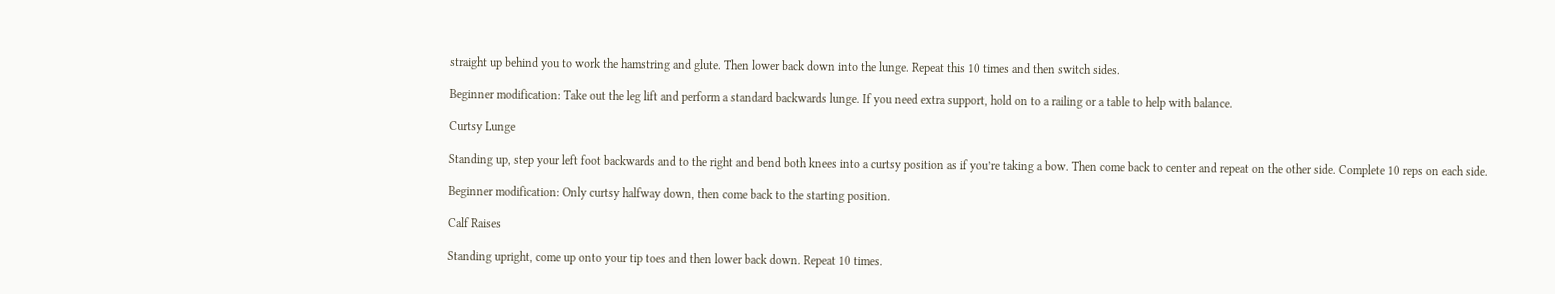straight up behind you to work the hamstring and glute. Then lower back down into the lunge. Repeat this 10 times and then switch sides.

Beginner modification: Take out the leg lift and perform a standard backwards lunge. If you need extra support, hold on to a railing or a table to help with balance.

Curtsy Lunge

Standing up, step your left foot backwards and to the right and bend both knees into a curtsy position as if you’re taking a bow. Then come back to center and repeat on the other side. Complete 10 reps on each side.

Beginner modification: Only curtsy halfway down, then come back to the starting position.

Calf Raises

Standing upright, come up onto your tip toes and then lower back down. Repeat 10 times.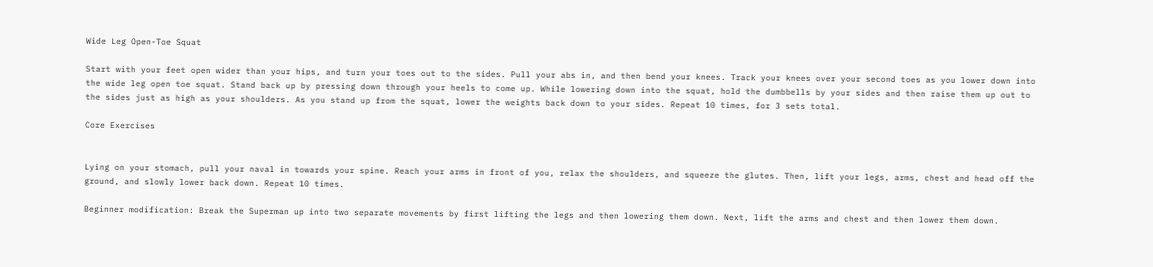Wide Leg Open-Toe Squat

Start with your feet open wider than your hips, and turn your toes out to the sides. Pull your abs in, and then bend your knees. Track your knees over your second toes as you lower down into the wide leg open toe squat. Stand back up by pressing down through your heels to come up. While lowering down into the squat, hold the dumbbells by your sides and then raise them up out to the sides just as high as your shoulders. As you stand up from the squat, lower the weights back down to your sides. Repeat 10 times, for 3 sets total.

Core Exercises


Lying on your stomach, pull your naval in towards your spine. Reach your arms in front of you, relax the shoulders, and squeeze the glutes. Then, lift your legs, arms, chest and head off the ground, and slowly lower back down. Repeat 10 times.

Beginner modification: Break the Superman up into two separate movements by first lifting the legs and then lowering them down. Next, lift the arms and chest and then lower them down.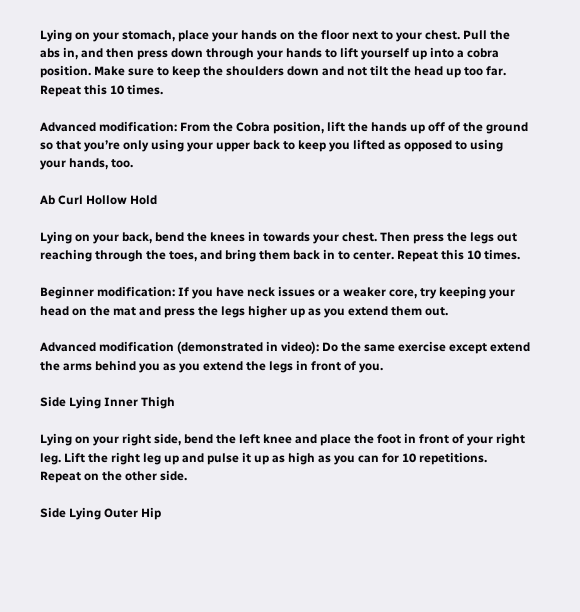Lying on your stomach, place your hands on the floor next to your chest. Pull the abs in, and then press down through your hands to lift yourself up into a cobra position. Make sure to keep the shoulders down and not tilt the head up too far. Repeat this 10 times.

Advanced modification: From the Cobra position, lift the hands up off of the ground so that you’re only using your upper back to keep you lifted as opposed to using your hands, too.

Ab Curl Hollow Hold

Lying on your back, bend the knees in towards your chest. Then press the legs out reaching through the toes, and bring them back in to center. Repeat this 10 times.

Beginner modification: If you have neck issues or a weaker core, try keeping your head on the mat and press the legs higher up as you extend them out.

Advanced modification (demonstrated in video): Do the same exercise except extend the arms behind you as you extend the legs in front of you.

Side Lying Inner Thigh

Lying on your right side, bend the left knee and place the foot in front of your right leg. Lift the right leg up and pulse it up as high as you can for 10 repetitions. Repeat on the other side.

Side Lying Outer Hip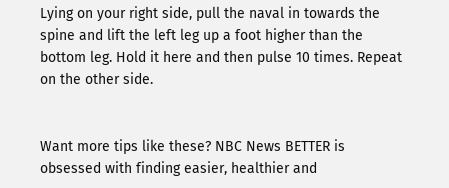Lying on your right side, pull the naval in towards the spine and lift the left leg up a foot higher than the bottom leg. Hold it here and then pulse 10 times. Repeat on the other side.


Want more tips like these? NBC News BETTER is obsessed with finding easier, healthier and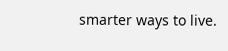smarter ways to live.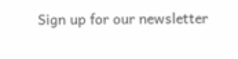Sign up for our newsletter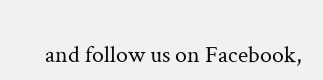and follow us on Facebook,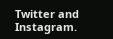Twitter and Instagram.